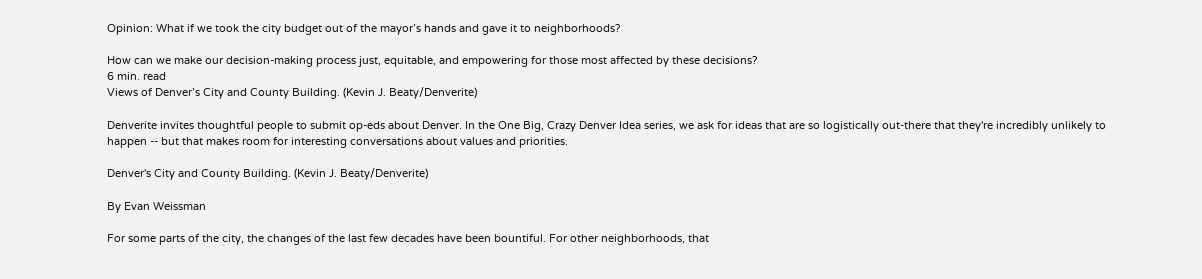Opinion: What if we took the city budget out of the mayor’s hands and gave it to neighborhoods?

How can we make our decision-making process just, equitable, and empowering for those most affected by these decisions?
6 min. read
Views of Denver’s City and County Building. (Kevin J. Beaty/Denverite)

Denverite invites thoughtful people to submit op-eds about Denver. In the One Big, Crazy Denver Idea series, we ask for ideas that are so logistically out-there that they're incredibly unlikely to happen -- but that makes room for interesting conversations about values and priorities.

Denver's City and County Building. (Kevin J. Beaty/Denverite)

By Evan Weissman

For some parts of the city, the changes of the last few decades have been bountiful. For other neighborhoods, that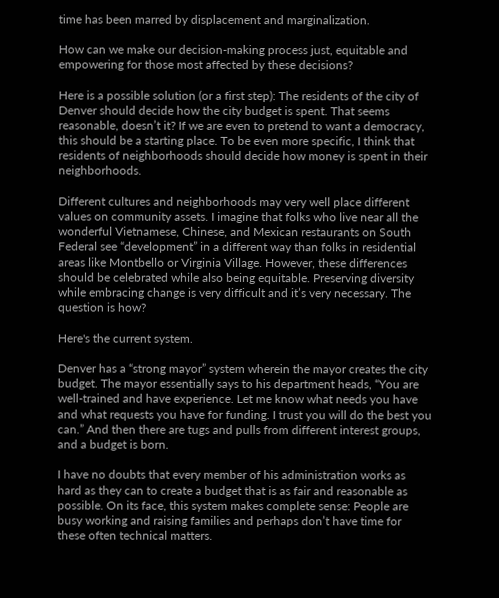time has been marred by displacement and marginalization.

How can we make our decision-making process just, equitable and empowering for those most affected by these decisions?

Here is a possible solution (or a first step): The residents of the city of Denver should decide how the city budget is spent. That seems reasonable, doesn’t it? If we are even to pretend to want a democracy, this should be a starting place. To be even more specific, I think that residents of neighborhoods should decide how money is spent in their neighborhoods.

Different cultures and neighborhoods may very well place different values on community assets. I imagine that folks who live near all the wonderful Vietnamese, Chinese, and Mexican restaurants on South Federal see “development” in a different way than folks in residential areas like Montbello or Virginia Village. However, these differences should be celebrated while also being equitable. Preserving diversity while embracing change is very difficult and it’s very necessary. The question is how?

Here's the current system.

Denver has a “strong mayor” system wherein the mayor creates the city budget. The mayor essentially says to his department heads, “You are well-trained and have experience. Let me know what needs you have and what requests you have for funding. I trust you will do the best you can.” And then there are tugs and pulls from different interest groups, and a budget is born.

I have no doubts that every member of his administration works as hard as they can to create a budget that is as fair and reasonable as possible. On its face, this system makes complete sense: People are busy working and raising families and perhaps don’t have time for these often technical matters.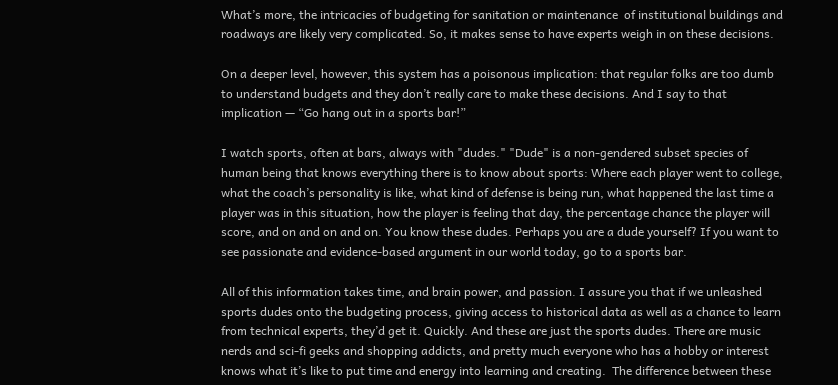What’s more, the intricacies of budgeting for sanitation or maintenance  of institutional buildings and roadways are likely very complicated. So, it makes sense to have experts weigh in on these decisions.

On a deeper level, however, this system has a poisonous implication: that regular folks are too dumb to understand budgets and they don’t really care to make these decisions. And I say to that implication — “Go hang out in a sports bar!”

I watch sports, often at bars, always with "dudes." "Dude" is a non-gendered subset species of human being that knows everything there is to know about sports: Where each player went to college, what the coach’s personality is like, what kind of defense is being run, what happened the last time a player was in this situation, how the player is feeling that day, the percentage chance the player will score, and on and on and on. You know these dudes. Perhaps you are a dude yourself? If you want to see passionate and evidence-based argument in our world today, go to a sports bar.

All of this information takes time, and brain power, and passion. I assure you that if we unleashed sports dudes onto the budgeting process, giving access to historical data as well as a chance to learn from technical experts, they’d get it. Quickly. And these are just the sports dudes. There are music nerds and sci-fi geeks and shopping addicts, and pretty much everyone who has a hobby or interest knows what it’s like to put time and energy into learning and creating.  The difference between these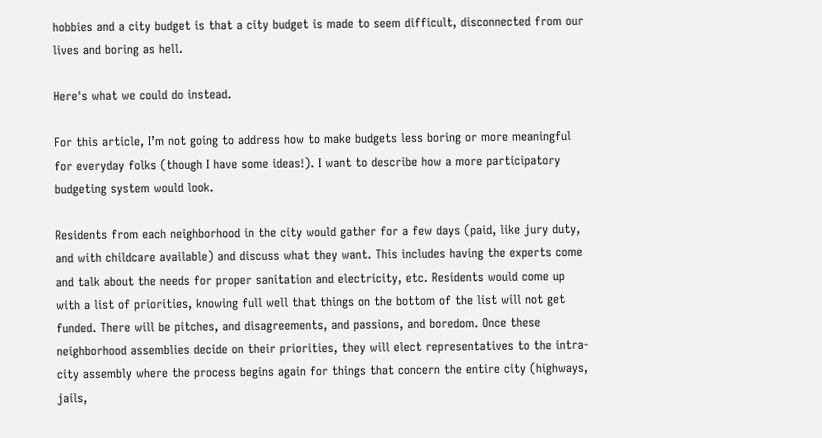hobbies and a city budget is that a city budget is made to seem difficult, disconnected from our lives and boring as hell.

Here's what we could do instead.

For this article, I’m not going to address how to make budgets less boring or more meaningful for everyday folks (though I have some ideas!). I want to describe how a more participatory budgeting system would look.

Residents from each neighborhood in the city would gather for a few days (paid, like jury duty, and with childcare available) and discuss what they want. This includes having the experts come and talk about the needs for proper sanitation and electricity, etc. Residents would come up with a list of priorities, knowing full well that things on the bottom of the list will not get funded. There will be pitches, and disagreements, and passions, and boredom. Once these neighborhood assemblies decide on their priorities, they will elect representatives to the intra-city assembly where the process begins again for things that concern the entire city (highways, jails,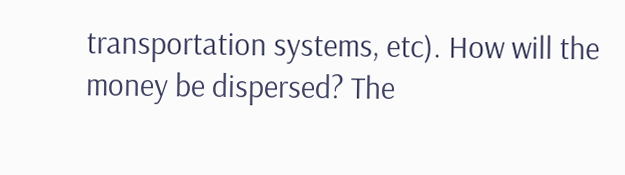transportation systems, etc). How will the money be dispersed? The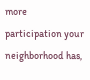more participation your neighborhood has,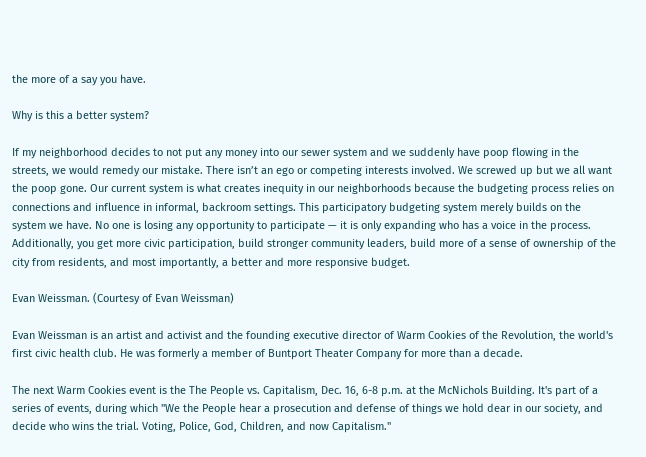the more of a say you have.

Why is this a better system?

If my neighborhood decides to not put any money into our sewer system and we suddenly have poop flowing in the streets, we would remedy our mistake. There isn’t an ego or competing interests involved. We screwed up but we all want the poop gone. Our current system is what creates inequity in our neighborhoods because the budgeting process relies on connections and influence in informal, backroom settings. This participatory budgeting system merely builds on the system we have. No one is losing any opportunity to participate — it is only expanding who has a voice in the process. Additionally, you get more civic participation, build stronger community leaders, build more of a sense of ownership of the city from residents, and most importantly, a better and more responsive budget.

Evan Weissman. (Courtesy of Evan Weissman)

Evan Weissman is an artist and activist and the founding executive director of Warm Cookies of the Revolution, the world's first civic health club. He was formerly a member of Buntport Theater Company for more than a decade.

The next Warm Cookies event is the The People vs. Capitalism, Dec. 16, 6-8 p.m. at the McNichols Building. It's part of a series of events, during which "We the People hear a prosecution and defense of things we hold dear in our society, and decide who wins the trial. Voting, Police, God, Children, and now Capitalism."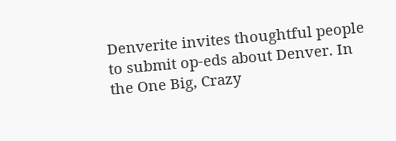Denverite invites thoughtful people to submit op-eds about Denver. In the One Big, Crazy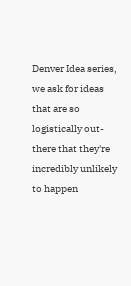Denver Idea series, we ask for ideas that are so logistically out-there that they're incredibly unlikely to happen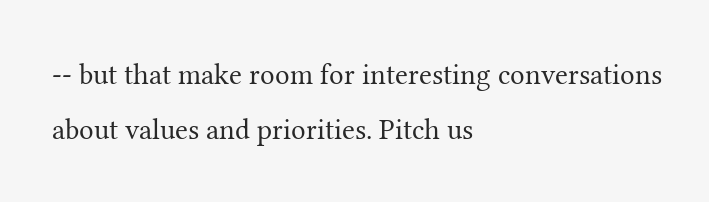-- but that make room for interesting conversations about values and priorities. Pitch us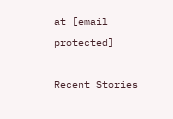at [email protected]

Recent Stories